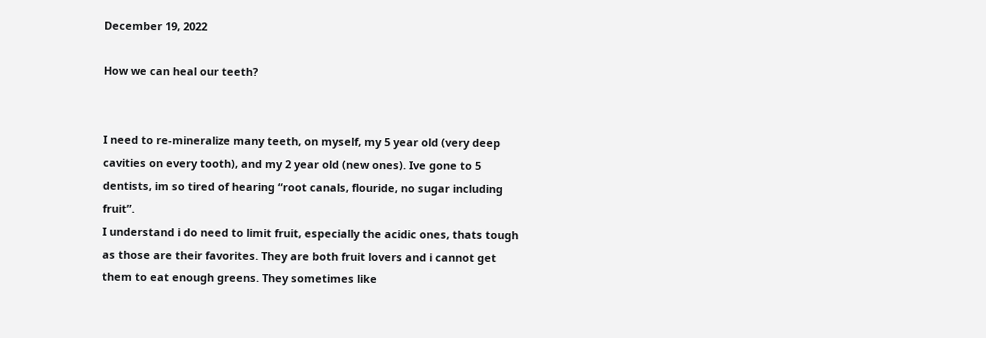December 19, 2022

How we can heal our teeth?


I need to re-mineralize many teeth, on myself, my 5 year old (very deep cavities on every tooth), and my 2 year old (new ones). Ive gone to 5 dentists, im so tired of hearing “root canals, flouride, no sugar including fruit”.
I understand i do need to limit fruit, especially the acidic ones, thats tough as those are their favorites. They are both fruit lovers and i cannot get them to eat enough greens. They sometimes like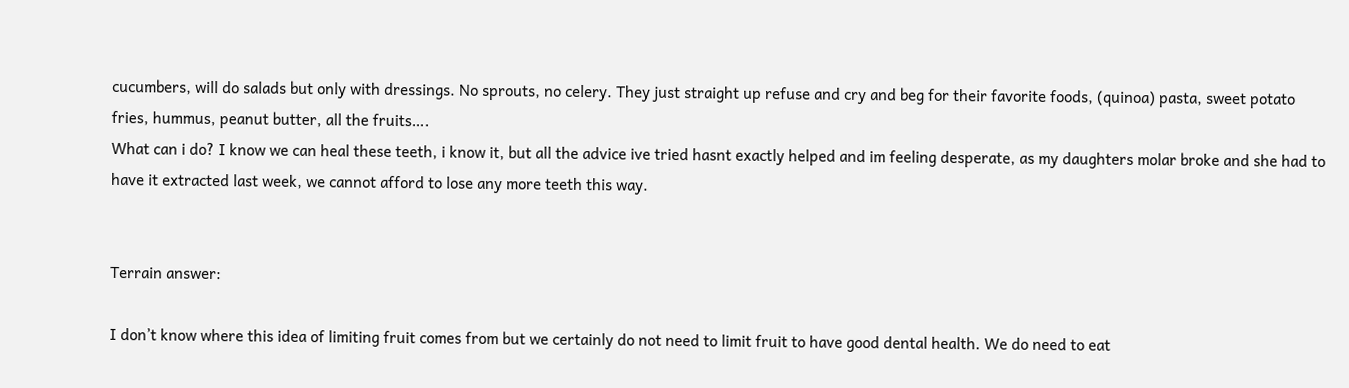cucumbers, will do salads but only with dressings. No sprouts, no celery. They just straight up refuse and cry and beg for their favorite foods, (quinoa) pasta, sweet potato fries, hummus, peanut butter, all the fruits….
What can i do? I know we can heal these teeth, i know it, but all the advice ive tried hasnt exactly helped and im feeling desperate, as my daughters molar broke and she had to have it extracted last week, we cannot afford to lose any more teeth this way.


Terrain answer:

I don’t know where this idea of limiting fruit comes from but we certainly do not need to limit fruit to have good dental health. We do need to eat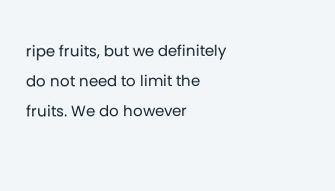ripe fruits, but we definitely do not need to limit the fruits. We do however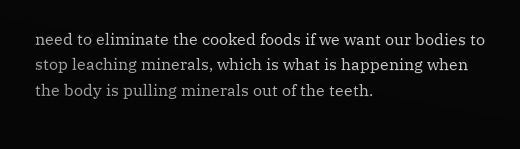need to eliminate the cooked foods if we want our bodies to stop leaching minerals, which is what is happening when the body is pulling minerals out of the teeth.